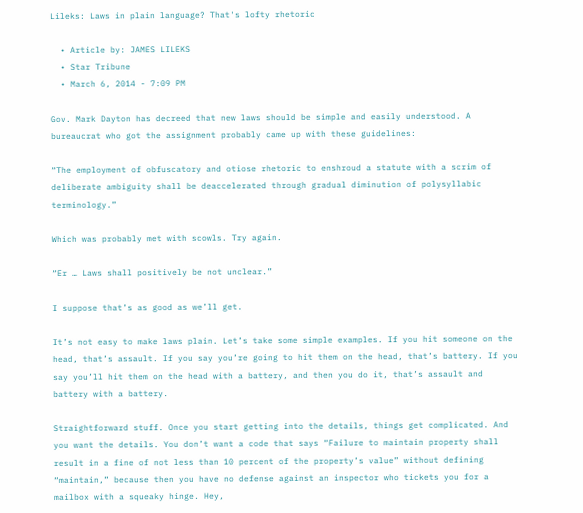Lileks: Laws in plain language? That's lofty rhetoric

  • Article by: JAMES LILEKS
  • Star Tribune
  • March 6, 2014 - 7:09 PM

Gov. Mark Dayton has decreed that new laws should be simple and easily understood. A bureaucrat who got the assignment probably came up with these guidelines:

“The employment of obfuscatory and otiose rhetoric to enshroud a statute with a scrim of deliberate ambiguity shall be deaccelerated through gradual diminution of polysyllabic terminology.”

Which was probably met with scowls. Try again.

“Er … Laws shall positively be not unclear.”

I suppose that’s as good as we’ll get.

It’s not easy to make laws plain. Let’s take some simple examples. If you hit someone on the head, that’s assault. If you say you’re going to hit them on the head, that’s battery. If you say you’ll hit them on the head with a battery, and then you do it, that’s assault and battery with a battery.

Straightforward stuff. Once you start getting into the details, things get complicated. And you want the details. You don’t want a code that says “Failure to maintain property shall result in a fine of not less than 10 percent of the property’s value” without defining “maintain,” because then you have no defense against an inspector who tickets you for a mailbox with a squeaky hinge. Hey,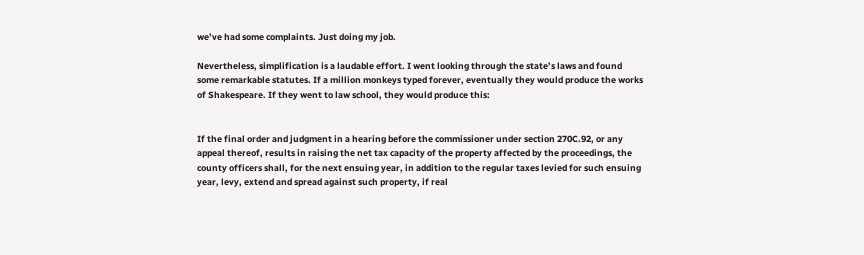we’ve had some complaints. Just doing my job.

Nevertheless, simplification is a laudable effort. I went looking through the state’s laws and found some remarkable statutes. If a million monkeys typed forever, eventually they would produce the works of Shakespeare. If they went to law school, they would produce this:


If the final order and judgment in a hearing before the commissioner under section 270C.92, or any appeal thereof, results in raising the net tax capacity of the property affected by the proceedings, the county officers shall, for the next ensuing year, in addition to the regular taxes levied for such ensuing year, levy, extend and spread against such property, if real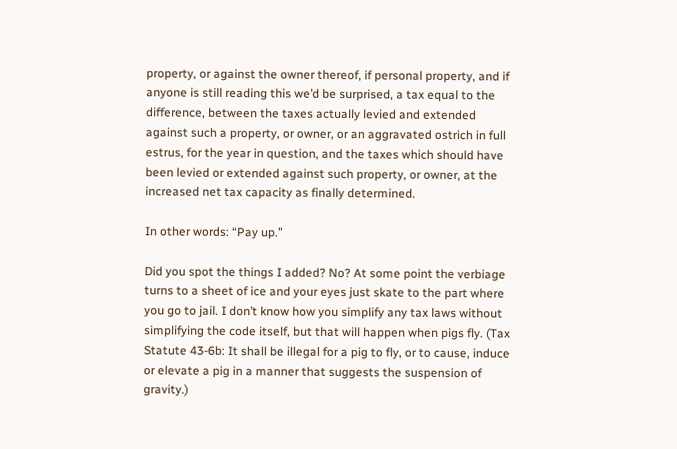property, or against the owner thereof, if personal property, and if anyone is still reading this we’d be surprised, a tax equal to the difference, between the taxes actually levied and extended against such a property, or owner, or an aggravated ostrich in full estrus, for the year in question, and the taxes which should have been levied or extended against such property, or owner, at the increased net tax capacity as finally determined.

In other words: “Pay up.”

Did you spot the things I added? No? At some point the verbiage turns to a sheet of ice and your eyes just skate to the part where you go to jail. I don’t know how you simplify any tax laws without simplifying the code itself, but that will happen when pigs fly. (Tax Statute 43-6b: It shall be illegal for a pig to fly, or to cause, induce or elevate a pig in a manner that suggests the suspension of gravity.)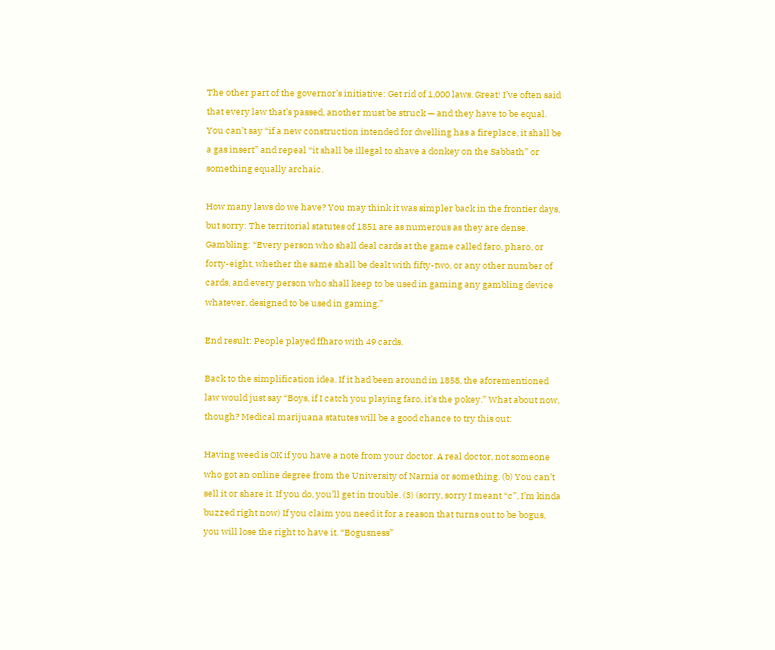The other part of the governor’s initiative: Get rid of 1,000 laws. Great! I’ve often said that every law that’s passed, another must be struck — and they have to be equal. You can’t say “if a new construction intended for dwelling has a fireplace, it shall be a gas insert” and repeal “it shall be illegal to shave a donkey on the Sabbath” or something equally archaic.

How many laws do we have? You may think it was simpler back in the frontier days, but sorry: The territorial statutes of 1851 are as numerous as they are dense. Gambling: “Every person who shall deal cards at the game called faro, pharo, or forty-eight, whether the same shall be dealt with fifty-two, or any other number of cards, and every person who shall keep to be used in gaming any gambling device whatever, designed to be used in gaming.”

End result: People played ffharo with 49 cards.

Back to the simplification idea. If it had been around in 1858, the aforementioned law would just say “Boys, if I catch you playing faro, it’s the pokey.” What about now, though? Medical marijuana statutes will be a good chance to try this out:

Having weed is OK if you have a note from your doctor. A real doctor, not someone who got an online degree from the University of Narnia or something. (b) You can’t sell it or share it. If you do, you’ll get in trouble. (3) (sorry, sorry I meant “c”, I’m kinda buzzed right now) If you claim you need it for a reason that turns out to be bogus, you will lose the right to have it. “Bogusness”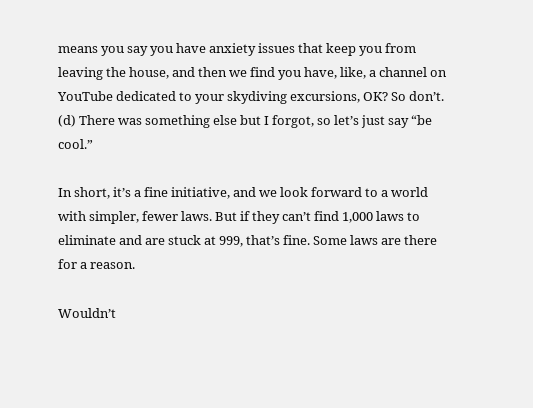means you say you have anxiety issues that keep you from leaving the house, and then we find you have, like, a channel on YouTube dedicated to your skydiving excursions, OK? So don’t. (d) There was something else but I forgot, so let’s just say “be cool.”

In short, it’s a fine initiative, and we look forward to a world with simpler, fewer laws. But if they can’t find 1,000 laws to eliminate and are stuck at 999, that’s fine. Some laws are there for a reason.

Wouldn’t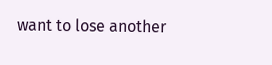want to lose another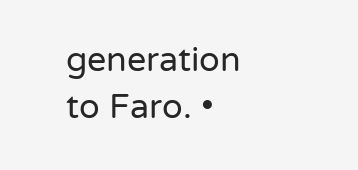generation to Faro. •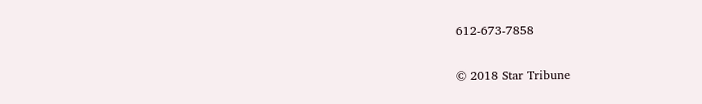612-673-7858

© 2018 Star Tribune